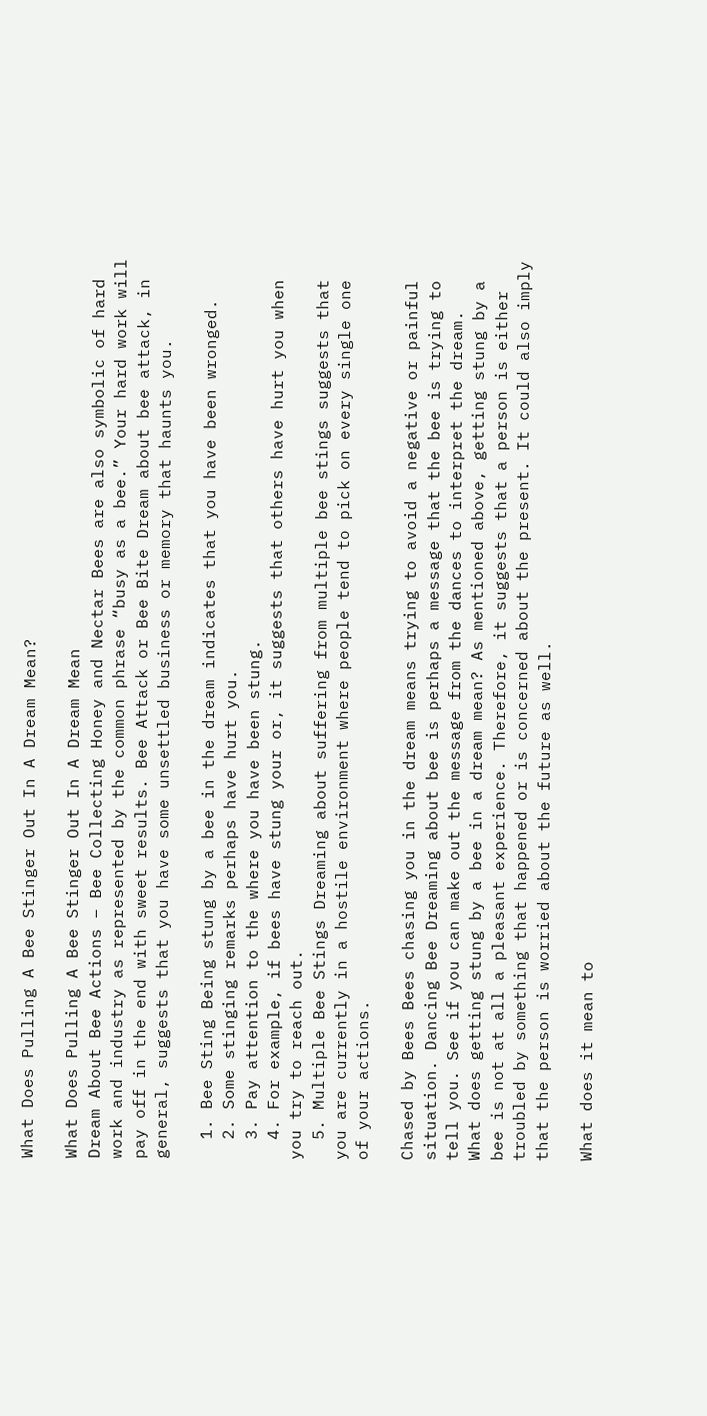What Does Pulling A Bee Stinger Out In A Dream Mean?

What Does Pulling A Bee Stinger Out In A Dream Mean
Dream About Bee Actions – Bee Collecting Honey and Nectar Bees are also symbolic of hard work and industry as represented by the common phrase “busy as a bee.” Your hard work will pay off in the end with sweet results. Bee Attack or Bee Bite Dream about bee attack, in general, suggests that you have some unsettled business or memory that haunts you.

  1. Bee Sting Being stung by a bee in the dream indicates that you have been wronged.
  2. Some stinging remarks perhaps have hurt you.
  3. Pay attention to the where you have been stung.
  4. For example, if bees have stung your or, it suggests that others have hurt you when you try to reach out.
  5. Multiple Bee Stings Dreaming about suffering from multiple bee stings suggests that you are currently in a hostile environment where people tend to pick on every single one of your actions.

Chased by Bees Bees chasing you in the dream means trying to avoid a negative or painful situation. Dancing Bee Dreaming about bee is perhaps a message that the bee is trying to tell you. See if you can make out the message from the dances to interpret the dream.
What does getting stung by a bee in a dream mean? As mentioned above, getting stung by a bee is not at all a pleasant experience. Therefore, it suggests that a person is either troubled by something that happened or is concerned about the present. It could also imply that the person is worried about the future as well.

What does it mean to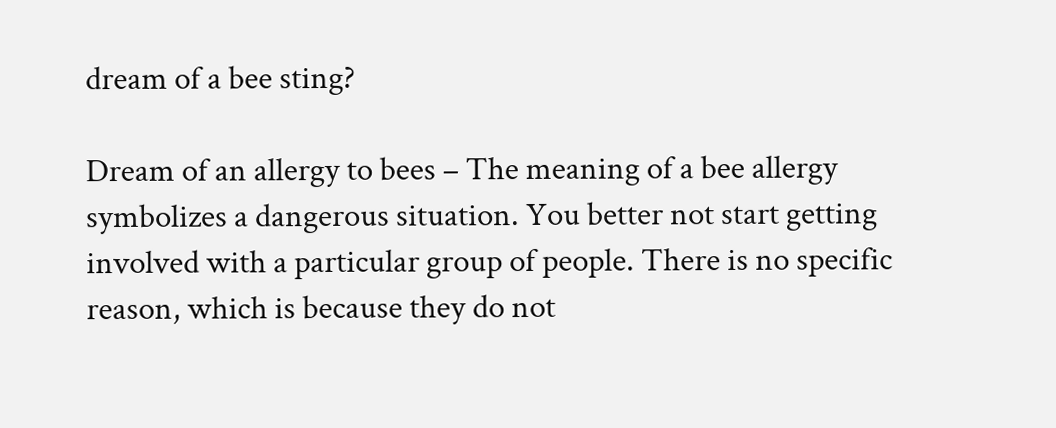dream of a bee sting?

Dream of an allergy to bees – The meaning of a bee allergy symbolizes a dangerous situation. You better not start getting involved with a particular group of people. There is no specific reason, which is because they do not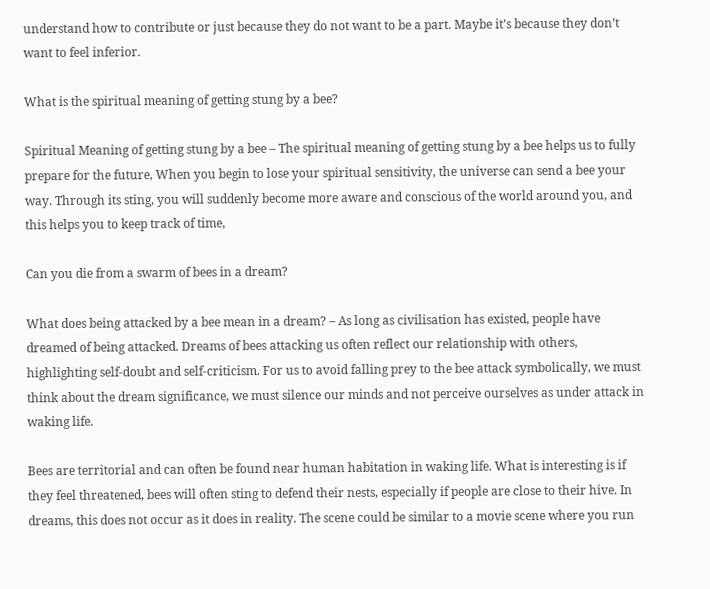understand how to contribute or just because they do not want to be a part. Maybe it’s because they don’t want to feel inferior.

What is the spiritual meaning of getting stung by a bee?

Spiritual Meaning of getting stung by a bee – The spiritual meaning of getting stung by a bee helps us to fully prepare for the future, When you begin to lose your spiritual sensitivity, the universe can send a bee your way. Through its sting, you will suddenly become more aware and conscious of the world around you, and this helps you to keep track of time,

Can you die from a swarm of bees in a dream?

What does being attacked by a bee mean in a dream? – As long as civilisation has existed, people have dreamed of being attacked. Dreams of bees attacking us often reflect our relationship with others, highlighting self-doubt and self-criticism. For us to avoid falling prey to the bee attack symbolically, we must think about the dream significance, we must silence our minds and not perceive ourselves as under attack in waking life.

Bees are territorial and can often be found near human habitation in waking life. What is interesting is if they feel threatened, bees will often sting to defend their nests, especially if people are close to their hive. In dreams, this does not occur as it does in reality. The scene could be similar to a movie scene where you run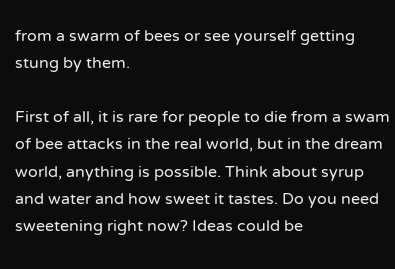from a swarm of bees or see yourself getting stung by them.

First of all, it is rare for people to die from a swam of bee attacks in the real world, but in the dream world, anything is possible. Think about syrup and water and how sweet it tastes. Do you need sweetening right now? Ideas could be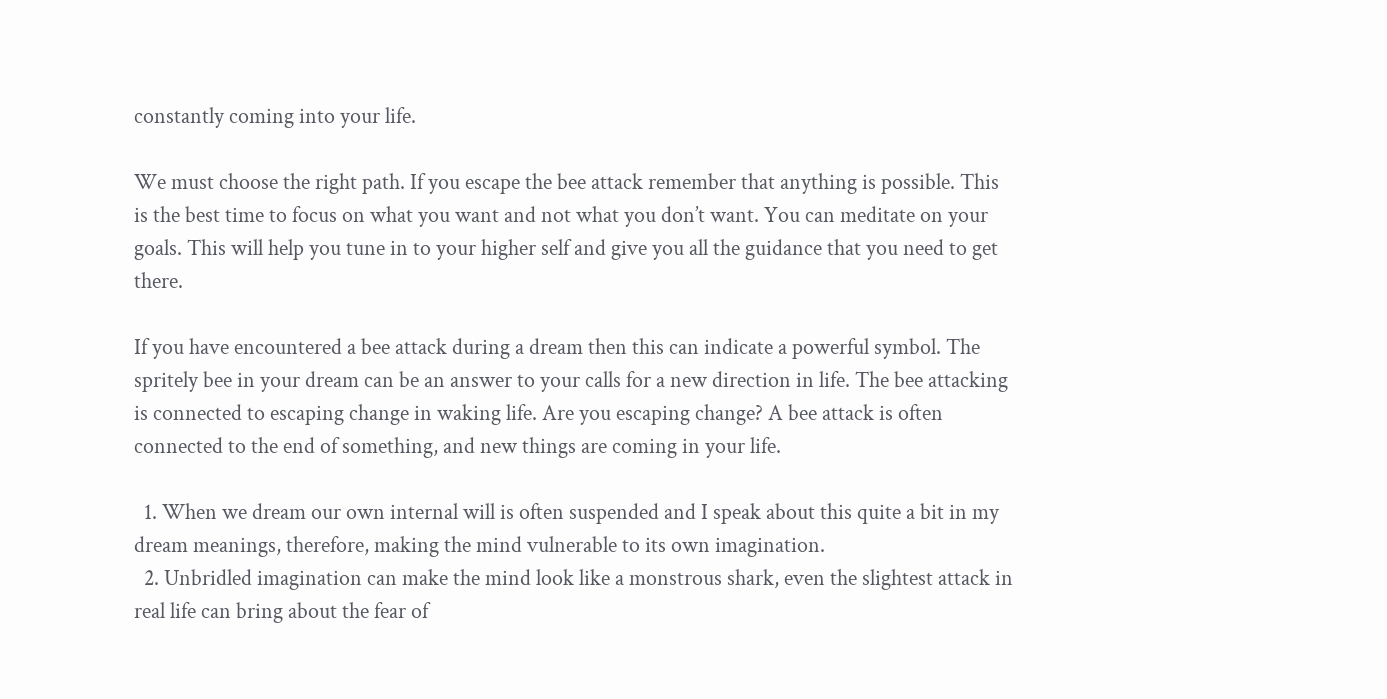constantly coming into your life.

We must choose the right path. If you escape the bee attack remember that anything is possible. This is the best time to focus on what you want and not what you don’t want. You can meditate on your goals. This will help you tune in to your higher self and give you all the guidance that you need to get there.

If you have encountered a bee attack during a dream then this can indicate a powerful symbol. The spritely bee in your dream can be an answer to your calls for a new direction in life. The bee attacking is connected to escaping change in waking life. Are you escaping change? A bee attack is often connected to the end of something, and new things are coming in your life.

  1. When we dream our own internal will is often suspended and I speak about this quite a bit in my dream meanings, therefore, making the mind vulnerable to its own imagination.
  2. Unbridled imagination can make the mind look like a monstrous shark, even the slightest attack in real life can bring about the fear of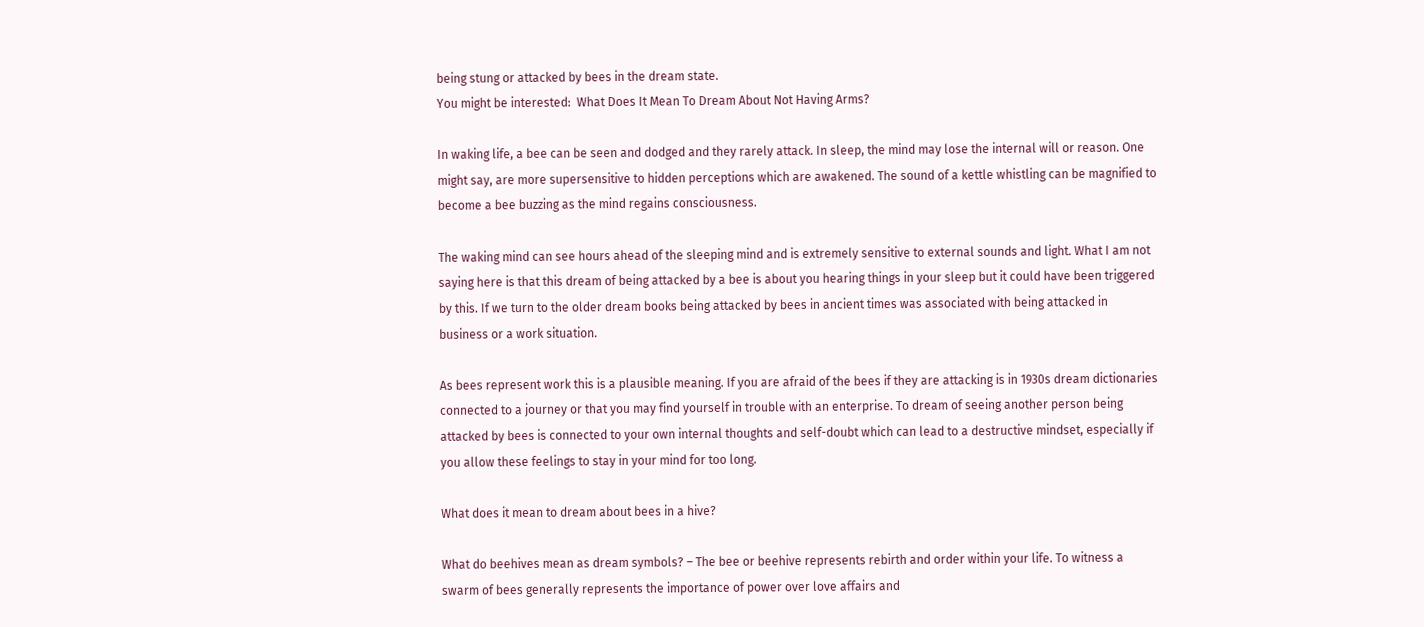being stung or attacked by bees in the dream state.
You might be interested:  What Does It Mean To Dream About Not Having Arms?

In waking life, a bee can be seen and dodged and they rarely attack. In sleep, the mind may lose the internal will or reason. One might say, are more supersensitive to hidden perceptions which are awakened. The sound of a kettle whistling can be magnified to become a bee buzzing as the mind regains consciousness.

The waking mind can see hours ahead of the sleeping mind and is extremely sensitive to external sounds and light. What I am not saying here is that this dream of being attacked by a bee is about you hearing things in your sleep but it could have been triggered by this. If we turn to the older dream books being attacked by bees in ancient times was associated with being attacked in business or a work situation.

As bees represent work this is a plausible meaning. If you are afraid of the bees if they are attacking is in 1930s dream dictionaries connected to a journey or that you may find yourself in trouble with an enterprise. To dream of seeing another person being attacked by bees is connected to your own internal thoughts and self-doubt which can lead to a destructive mindset, especially if you allow these feelings to stay in your mind for too long.

What does it mean to dream about bees in a hive?

What do beehives mean as dream symbols? – The bee or beehive represents rebirth and order within your life. To witness a swarm of bees generally represents the importance of power over love affairs and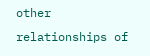other relationships of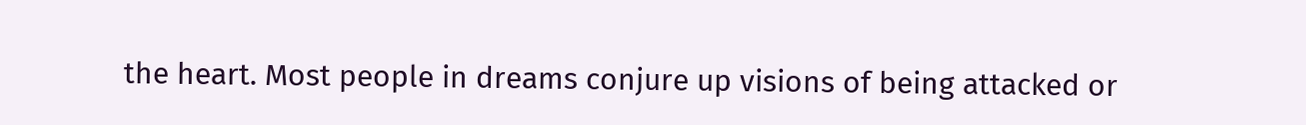the heart. Most people in dreams conjure up visions of being attacked or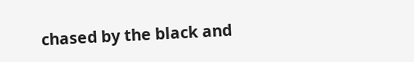chased by the black and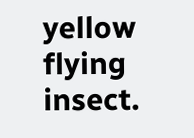yellow flying insect.